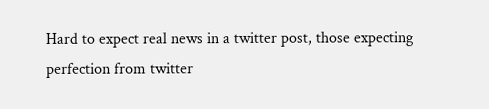Hard to expect real news in a twitter post, those expecting perfection from twitter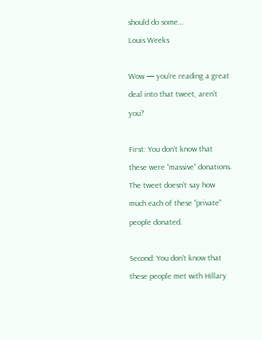should do some…
Louis Weeks

Wow — you’re reading a great deal into that tweet, aren’t you?

First: You don’t know that these were “massive” donations. The tweet doesn’t say how much each of these “private” people donated.

Second: You don’t know that these people met with Hillary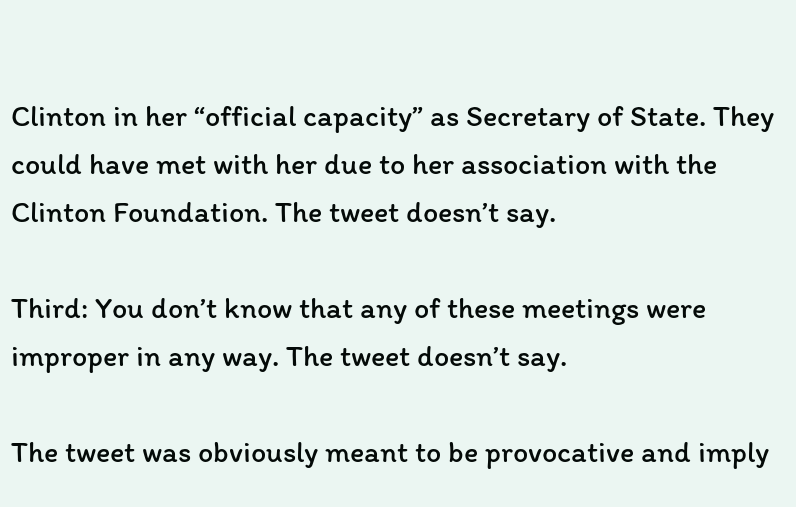Clinton in her “official capacity” as Secretary of State. They could have met with her due to her association with the Clinton Foundation. The tweet doesn’t say.

Third: You don’t know that any of these meetings were improper in any way. The tweet doesn’t say.

The tweet was obviously meant to be provocative and imply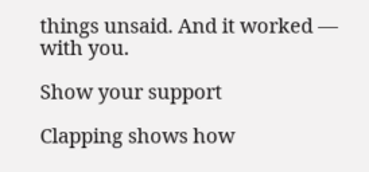things unsaid. And it worked — with you.

Show your support

Clapping shows how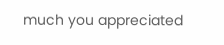much you appreciated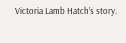Victoria Lamb Hatch’s story.